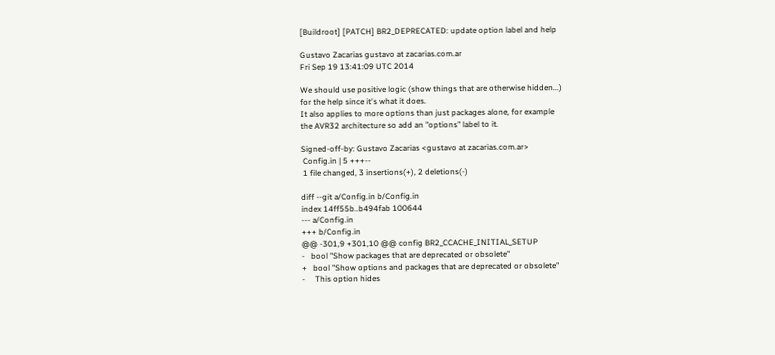[Buildroot] [PATCH] BR2_DEPRECATED: update option label and help

Gustavo Zacarias gustavo at zacarias.com.ar
Fri Sep 19 13:41:09 UTC 2014

We should use positive logic (show things that are otherwise hidden...)
for the help since it's what it does.
It also applies to more options than just packages alone, for example
the AVR32 architecture so add an "options" label to it.

Signed-off-by: Gustavo Zacarias <gustavo at zacarias.com.ar>
 Config.in | 5 +++--
 1 file changed, 3 insertions(+), 2 deletions(-)

diff --git a/Config.in b/Config.in
index 14ff55b..b494fab 100644
--- a/Config.in
+++ b/Config.in
@@ -301,9 +301,10 @@ config BR2_CCACHE_INITIAL_SETUP
-   bool "Show packages that are deprecated or obsolete"
+   bool "Show options and packages that are deprecated or obsolete"
-     This option hides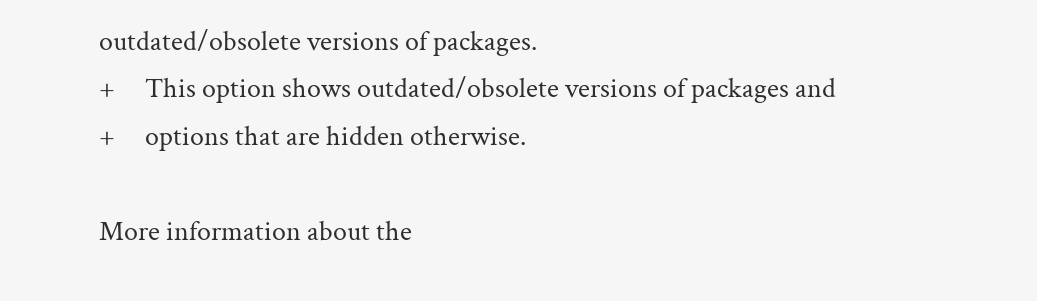outdated/obsolete versions of packages.
+     This option shows outdated/obsolete versions of packages and
+     options that are hidden otherwise.

More information about the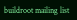buildroot mailing list